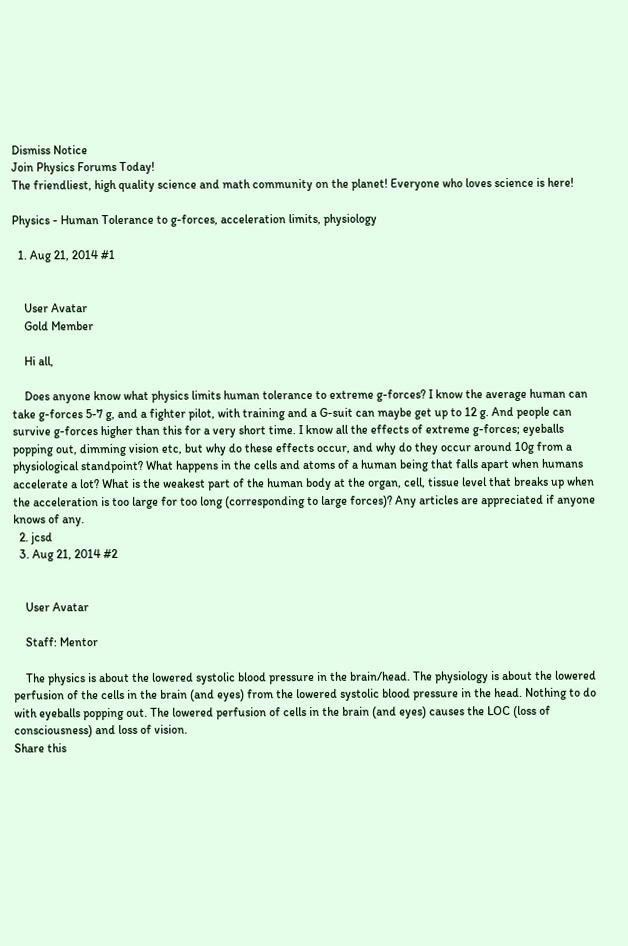Dismiss Notice
Join Physics Forums Today!
The friendliest, high quality science and math community on the planet! Everyone who loves science is here!

Physics - Human Tolerance to g-forces, acceleration limits, physiology

  1. Aug 21, 2014 #1


    User Avatar
    Gold Member

    Hi all,

    Does anyone know what physics limits human tolerance to extreme g-forces? I know the average human can take g-forces 5-7 g, and a fighter pilot, with training and a G-suit can maybe get up to 12 g. And people can survive g-forces higher than this for a very short time. I know all the effects of extreme g-forces; eyeballs popping out, dimming vision etc, but why do these effects occur, and why do they occur around 10g from a physiological standpoint? What happens in the cells and atoms of a human being that falls apart when humans accelerate a lot? What is the weakest part of the human body at the organ, cell, tissue level that breaks up when the acceleration is too large for too long (corresponding to large forces)? Any articles are appreciated if anyone knows of any.
  2. jcsd
  3. Aug 21, 2014 #2


    User Avatar

    Staff: Mentor

    The physics is about the lowered systolic blood pressure in the brain/head. The physiology is about the lowered perfusion of the cells in the brain (and eyes) from the lowered systolic blood pressure in the head. Nothing to do with eyeballs popping out. The lowered perfusion of cells in the brain (and eyes) causes the LOC (loss of consciousness) and loss of vision.
Share this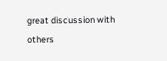great discussion with others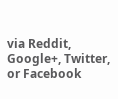via Reddit, Google+, Twitter, or Facebook